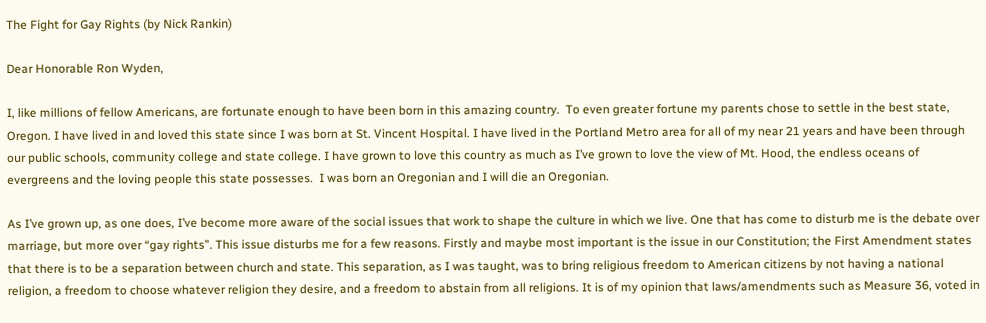The Fight for Gay Rights (by Nick Rankin)

Dear Honorable Ron Wyden,

I, like millions of fellow Americans, are fortunate enough to have been born in this amazing country.  To even greater fortune my parents chose to settle in the best state, Oregon. I have lived in and loved this state since I was born at St. Vincent Hospital. I have lived in the Portland Metro area for all of my near 21 years and have been through our public schools, community college and state college. I have grown to love this country as much as I’ve grown to love the view of Mt. Hood, the endless oceans of evergreens and the loving people this state possesses.  I was born an Oregonian and I will die an Oregonian.

As I’ve grown up, as one does, I’ve become more aware of the social issues that work to shape the culture in which we live. One that has come to disturb me is the debate over marriage, but more over “gay rights”. This issue disturbs me for a few reasons. Firstly and maybe most important is the issue in our Constitution; the First Amendment states that there is to be a separation between church and state. This separation, as I was taught, was to bring religious freedom to American citizens by not having a national religion, a freedom to choose whatever religion they desire, and a freedom to abstain from all religions. It is of my opinion that laws/amendments such as Measure 36, voted in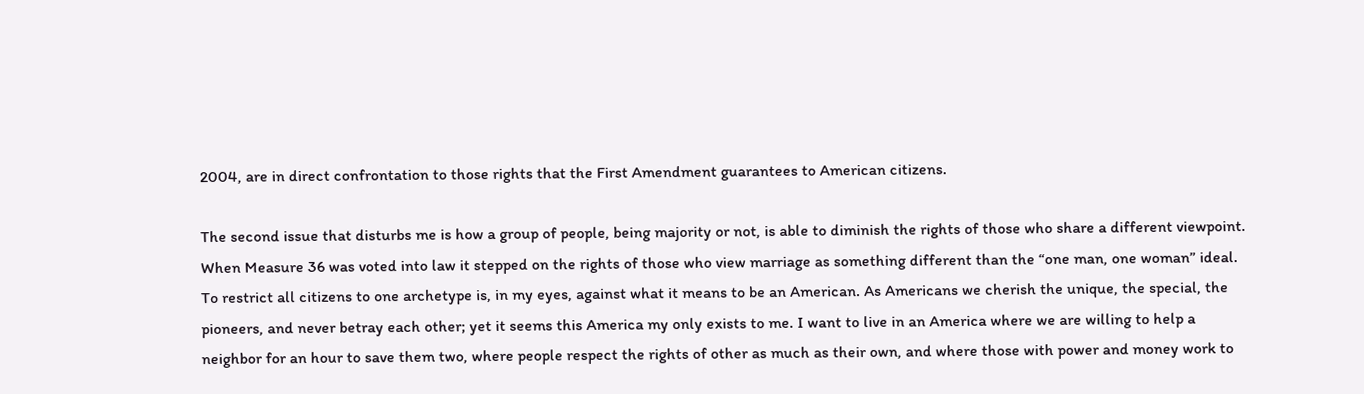2004, are in direct confrontation to those rights that the First Amendment guarantees to American citizens.

The second issue that disturbs me is how a group of people, being majority or not, is able to diminish the rights of those who share a different viewpoint. When Measure 36 was voted into law it stepped on the rights of those who view marriage as something different than the “one man, one woman” ideal. To restrict all citizens to one archetype is, in my eyes, against what it means to be an American. As Americans we cherish the unique, the special, the pioneers, and never betray each other; yet it seems this America my only exists to me. I want to live in an America where we are willing to help a neighbor for an hour to save them two, where people respect the rights of other as much as their own, and where those with power and money work to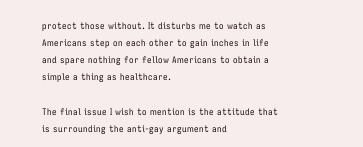protect those without. It disturbs me to watch as Americans step on each other to gain inches in life and spare nothing for fellow Americans to obtain a simple a thing as healthcare.

The final issue I wish to mention is the attitude that is surrounding the anti-gay argument and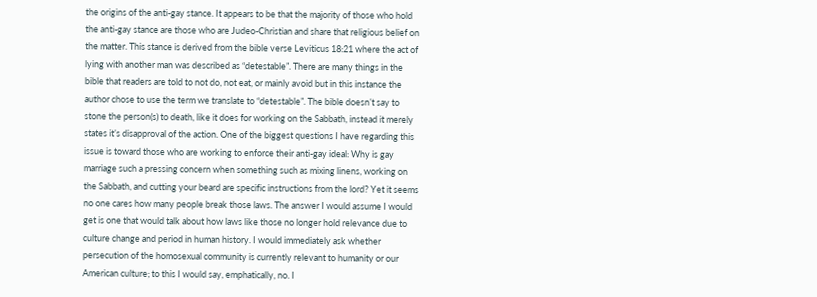the origins of the anti-gay stance. It appears to be that the majority of those who hold the anti-gay stance are those who are Judeo-Christian and share that religious belief on the matter. This stance is derived from the bible verse Leviticus 18:21 where the act of lying with another man was described as “detestable”. There are many things in the bible that readers are told to not do, not eat, or mainly avoid but in this instance the author chose to use the term we translate to “detestable”. The bible doesn’t say to stone the person(s) to death, like it does for working on the Sabbath, instead it merely states it’s disapproval of the action. One of the biggest questions I have regarding this issue is toward those who are working to enforce their anti-gay ideal: Why is gay marriage such a pressing concern when something such as mixing linens, working on the Sabbath, and cutting your beard are specific instructions from the lord? Yet it seems no one cares how many people break those laws. The answer I would assume I would get is one that would talk about how laws like those no longer hold relevance due to culture change and period in human history. I would immediately ask whether persecution of the homosexual community is currently relevant to humanity or our American culture; to this I would say, emphatically, no. I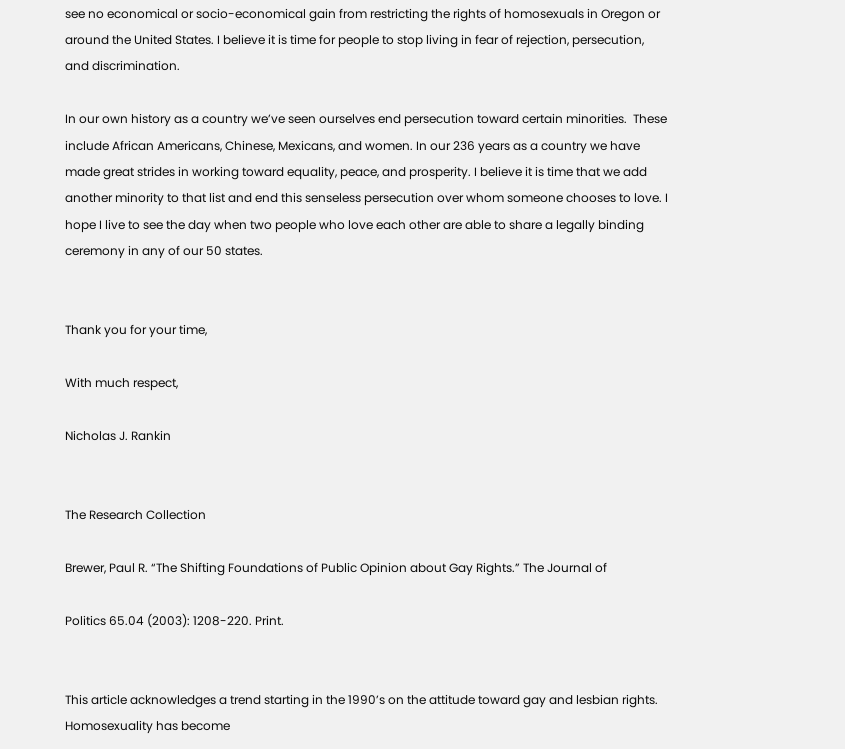see no economical or socio-economical gain from restricting the rights of homosexuals in Oregon or around the United States. I believe it is time for people to stop living in fear of rejection, persecution, and discrimination.

In our own history as a country we’ve seen ourselves end persecution toward certain minorities.  These include African Americans, Chinese, Mexicans, and women. In our 236 years as a country we have made great strides in working toward equality, peace, and prosperity. I believe it is time that we add another minority to that list and end this senseless persecution over whom someone chooses to love. I hope I live to see the day when two people who love each other are able to share a legally binding ceremony in any of our 50 states.


Thank you for your time,

With much respect,

Nicholas J. Rankin


The Research Collection

Brewer, Paul R. “The Shifting Foundations of Public Opinion about Gay Rights.” The Journal of

Politics 65.04 (2003): 1208-220. Print.


This article acknowledges a trend starting in the 1990’s on the attitude toward gay and lesbian rights. Homosexuality has become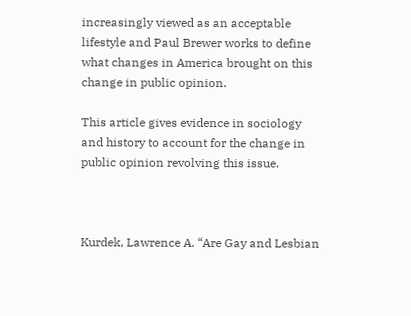increasingly viewed as an acceptable lifestyle and Paul Brewer works to define what changes in America brought on this change in public opinion.

This article gives evidence in sociology and history to account for the change in public opinion revolving this issue.



Kurdek, Lawrence A. “Are Gay and Lesbian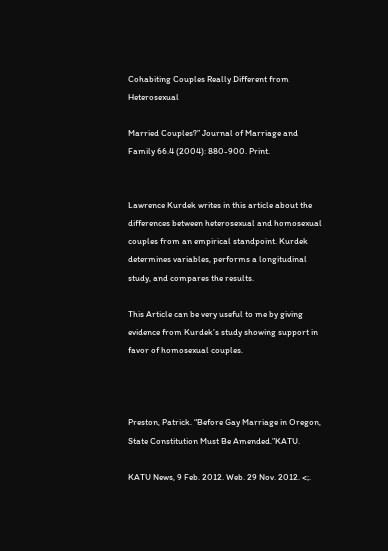Cohabiting Couples Really Different from Heterosexual

Married Couples?” Journal of Marriage and Family 66.4 (2004): 880-900. Print.


Lawrence Kurdek writes in this article about the differences between heterosexual and homosexual couples from an empirical standpoint. Kurdek determines variables, performs a longitudinal study, and compares the results.

This Article can be very useful to me by giving evidence from Kurdek’s study showing support in favor of homosexual couples.



Preston, Patrick. “Before Gay Marriage in Oregon, State Constitution Must Be Amended.”KATU.

KATU News, 9 Feb. 2012. Web. 29 Nov. 2012. <;.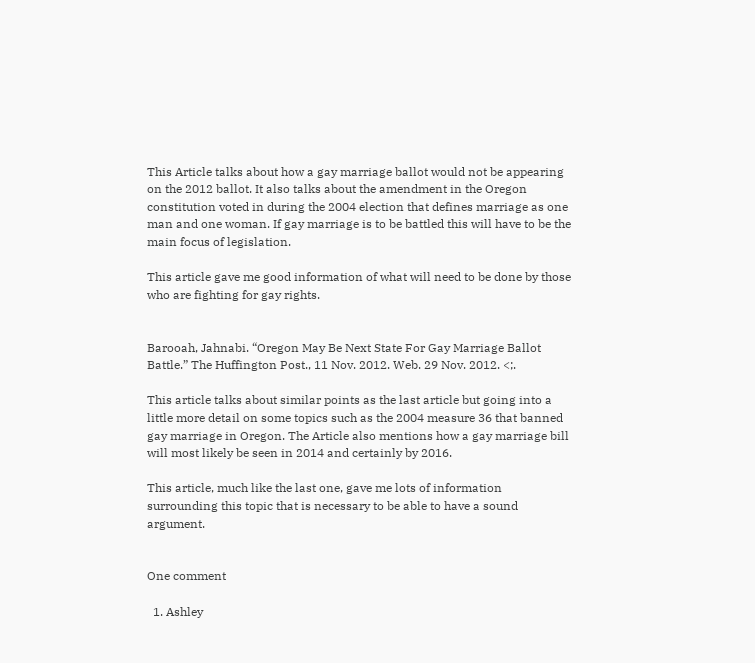This Article talks about how a gay marriage ballot would not be appearing on the 2012 ballot. It also talks about the amendment in the Oregon constitution voted in during the 2004 election that defines marriage as one man and one woman. If gay marriage is to be battled this will have to be the main focus of legislation.

This article gave me good information of what will need to be done by those who are fighting for gay rights.


Barooah, Jahnabi. “Oregon May Be Next State For Gay Marriage Ballot Battle.” The Huffington Post., 11 Nov. 2012. Web. 29 Nov. 2012. <;.

This article talks about similar points as the last article but going into a little more detail on some topics such as the 2004 measure 36 that banned gay marriage in Oregon. The Article also mentions how a gay marriage bill will most likely be seen in 2014 and certainly by 2016.

This article, much like the last one, gave me lots of information surrounding this topic that is necessary to be able to have a sound argument.


One comment

  1. Ashley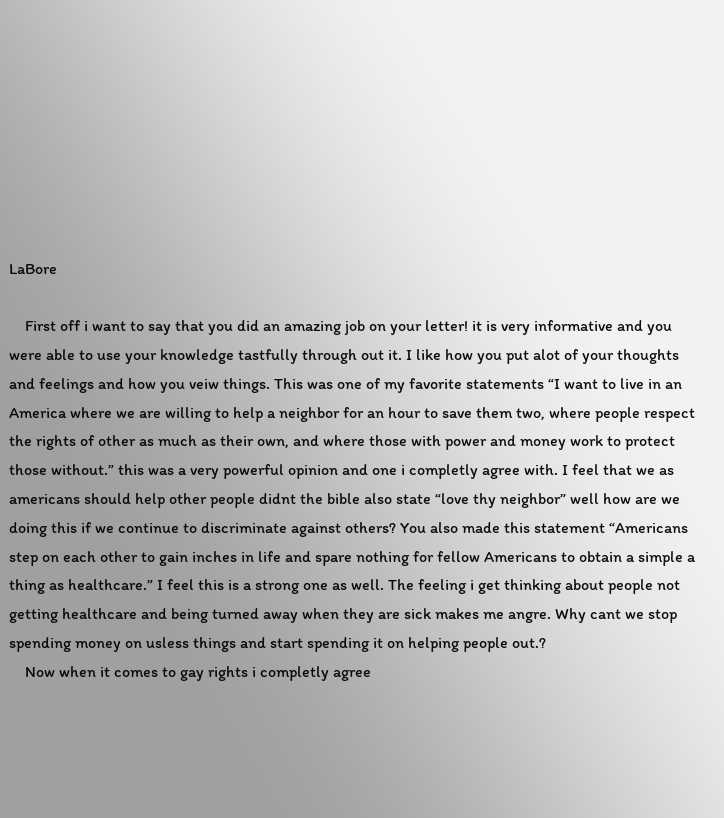LaBore

    First off i want to say that you did an amazing job on your letter! it is very informative and you were able to use your knowledge tastfully through out it. I like how you put alot of your thoughts and feelings and how you veiw things. This was one of my favorite statements “I want to live in an America where we are willing to help a neighbor for an hour to save them two, where people respect the rights of other as much as their own, and where those with power and money work to protect those without.” this was a very powerful opinion and one i completly agree with. I feel that we as americans should help other people didnt the bible also state “love thy neighbor” well how are we doing this if we continue to discriminate against others? You also made this statement “Americans step on each other to gain inches in life and spare nothing for fellow Americans to obtain a simple a thing as healthcare.” I feel this is a strong one as well. The feeling i get thinking about people not getting healthcare and being turned away when they are sick makes me angre. Why cant we stop spending money on usless things and start spending it on helping people out.?
    Now when it comes to gay rights i completly agree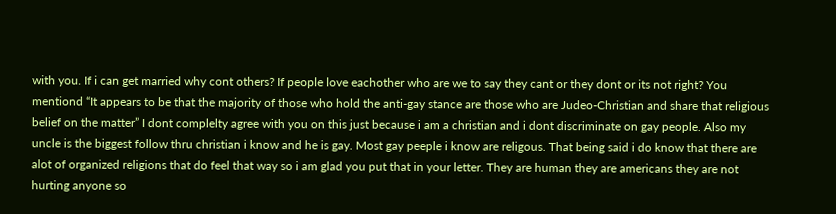with you. If i can get married why cont others? If people love eachother who are we to say they cant or they dont or its not right? You mentiond “It appears to be that the majority of those who hold the anti-gay stance are those who are Judeo-Christian and share that religious belief on the matter” I dont complelty agree with you on this just because i am a christian and i dont discriminate on gay people. Also my uncle is the biggest follow thru christian i know and he is gay. Most gay peeple i know are religous. That being said i do know that there are alot of organized religions that do feel that way so i am glad you put that in your letter. They are human they are americans they are not hurting anyone so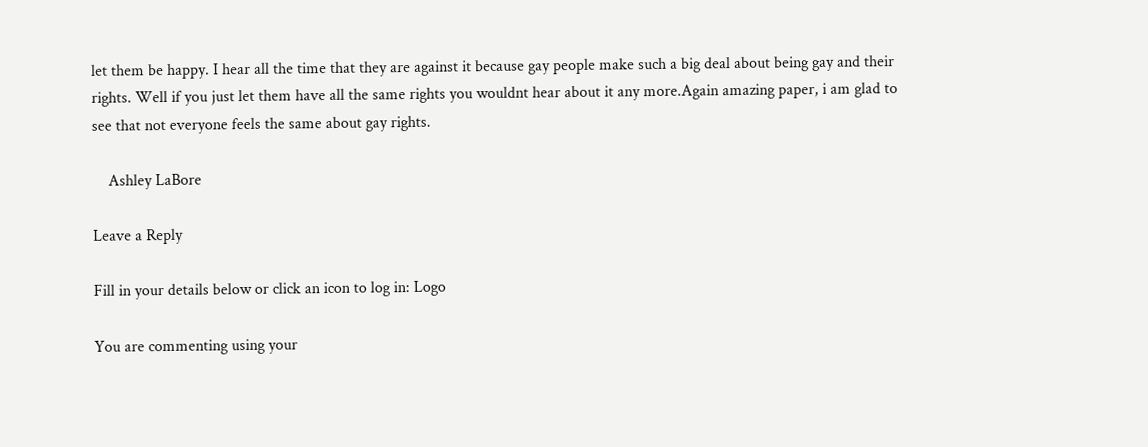let them be happy. I hear all the time that they are against it because gay people make such a big deal about being gay and their rights. Well if you just let them have all the same rights you wouldnt hear about it any more.Again amazing paper, i am glad to see that not everyone feels the same about gay rights.

    Ashley LaBore

Leave a Reply

Fill in your details below or click an icon to log in: Logo

You are commenting using your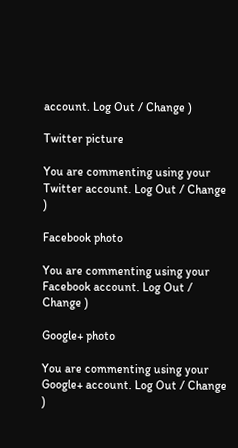account. Log Out / Change )

Twitter picture

You are commenting using your Twitter account. Log Out / Change )

Facebook photo

You are commenting using your Facebook account. Log Out / Change )

Google+ photo

You are commenting using your Google+ account. Log Out / Change )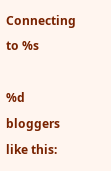Connecting to %s

%d bloggers like this: